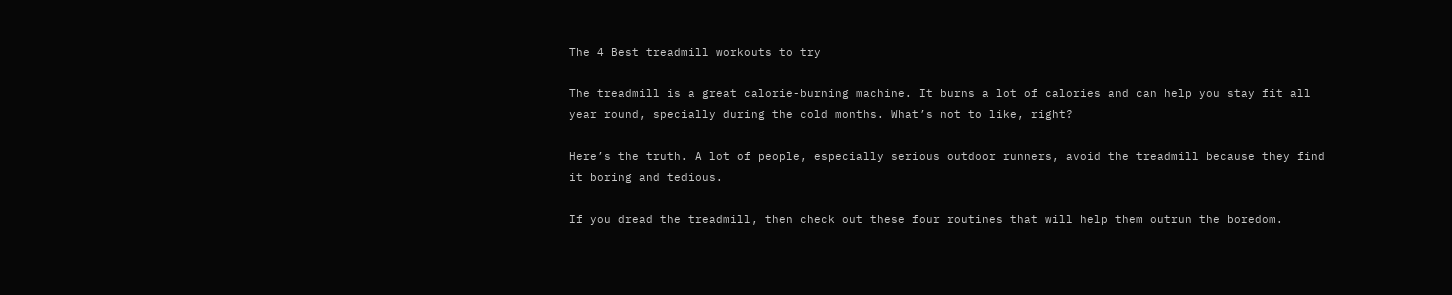The 4 Best treadmill workouts to try

The treadmill is a great calorie-burning machine. It burns a lot of calories and can help you stay fit all year round, specially during the cold months. What’s not to like, right?

Here’s the truth. A lot of people, especially serious outdoor runners, avoid the treadmill because they find it boring and tedious.

If you dread the treadmill, then check out these four routines that will help them outrun the boredom.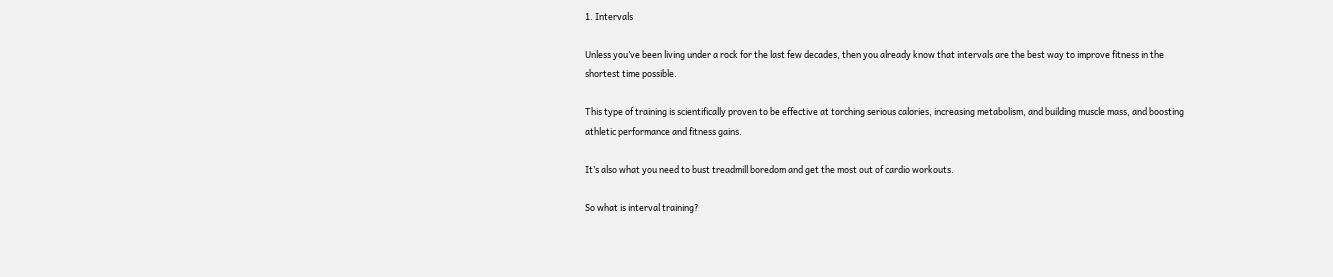1. Intervals

Unless you’ve been living under a rock for the last few decades, then you already know that intervals are the best way to improve fitness in the shortest time possible.

This type of training is scientifically proven to be effective at torching serious calories, increasing metabolism, and building muscle mass, and boosting athletic performance and fitness gains.

It’s also what you need to bust treadmill boredom and get the most out of cardio workouts.

So what is interval training?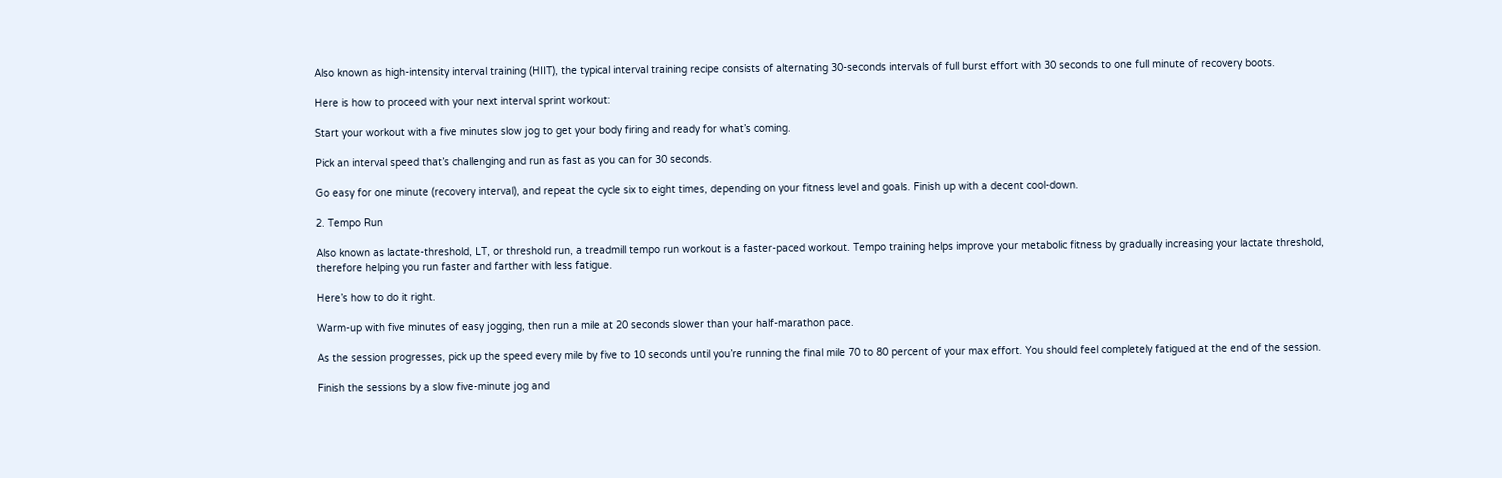Also known as high-intensity interval training (HIIT), the typical interval training recipe consists of alternating 30-seconds intervals of full burst effort with 30 seconds to one full minute of recovery boots.

Here is how to proceed with your next interval sprint workout:

Start your workout with a five minutes slow jog to get your body firing and ready for what’s coming.

Pick an interval speed that’s challenging and run as fast as you can for 30 seconds.

Go easy for one minute (recovery interval), and repeat the cycle six to eight times, depending on your fitness level and goals. Finish up with a decent cool-down.

2. Tempo Run

Also known as lactate-threshold, LT, or threshold run, a treadmill tempo run workout is a faster-paced workout. Tempo training helps improve your metabolic fitness by gradually increasing your lactate threshold, therefore helping you run faster and farther with less fatigue.

Here’s how to do it right.

Warm-up with five minutes of easy jogging, then run a mile at 20 seconds slower than your half-marathon pace.

As the session progresses, pick up the speed every mile by five to 10 seconds until you’re running the final mile 70 to 80 percent of your max effort. You should feel completely fatigued at the end of the session.

Finish the sessions by a slow five-minute jog and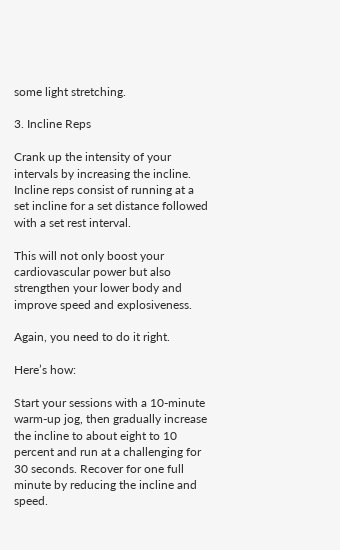some light stretching.

3. Incline Reps

Crank up the intensity of your intervals by increasing the incline. Incline reps consist of running at a set incline for a set distance followed with a set rest interval.

This will not only boost your cardiovascular power but also strengthen your lower body and improve speed and explosiveness.

Again, you need to do it right.

Here’s how:

Start your sessions with a 10-minute warm-up jog, then gradually increase the incline to about eight to 10 percent and run at a challenging for 30 seconds. Recover for one full minute by reducing the incline and speed.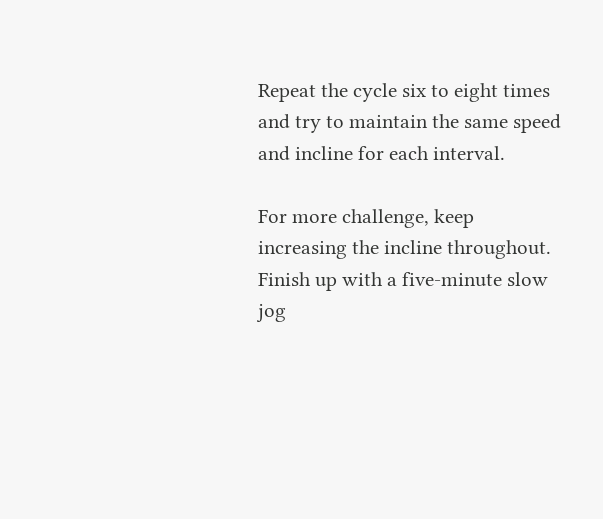Repeat the cycle six to eight times and try to maintain the same speed and incline for each interval.

For more challenge, keep increasing the incline throughout. Finish up with a five-minute slow jog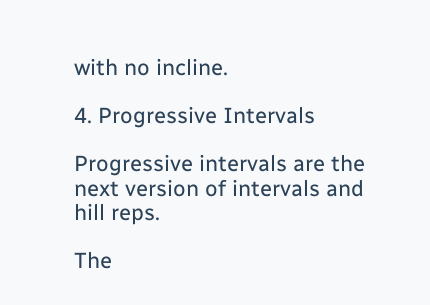with no incline.

4. Progressive Intervals

Progressive intervals are the next version of intervals and hill reps.

The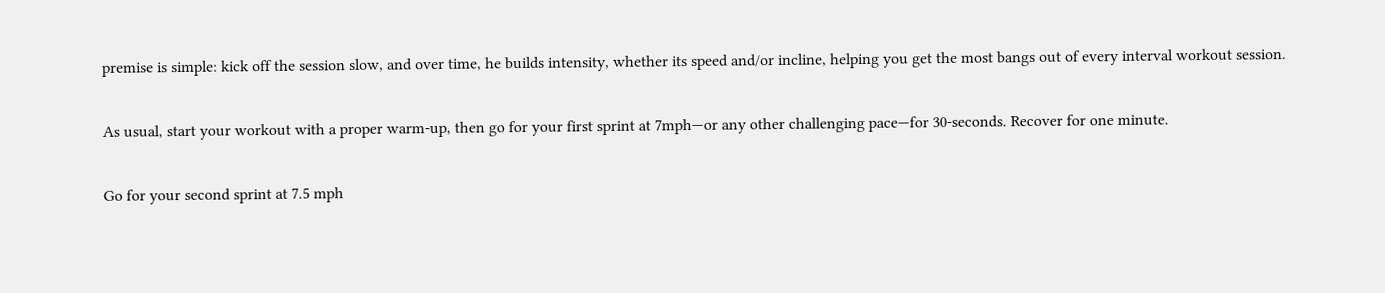premise is simple: kick off the session slow, and over time, he builds intensity, whether its speed and/or incline, helping you get the most bangs out of every interval workout session.

As usual, start your workout with a proper warm-up, then go for your first sprint at 7mph—or any other challenging pace—for 30-seconds. Recover for one minute.

Go for your second sprint at 7.5 mph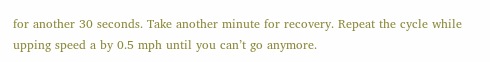for another 30 seconds. Take another minute for recovery. Repeat the cycle while upping speed a by 0.5 mph until you can’t go anymore.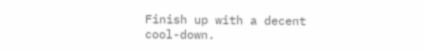Finish up with a decent cool-down.